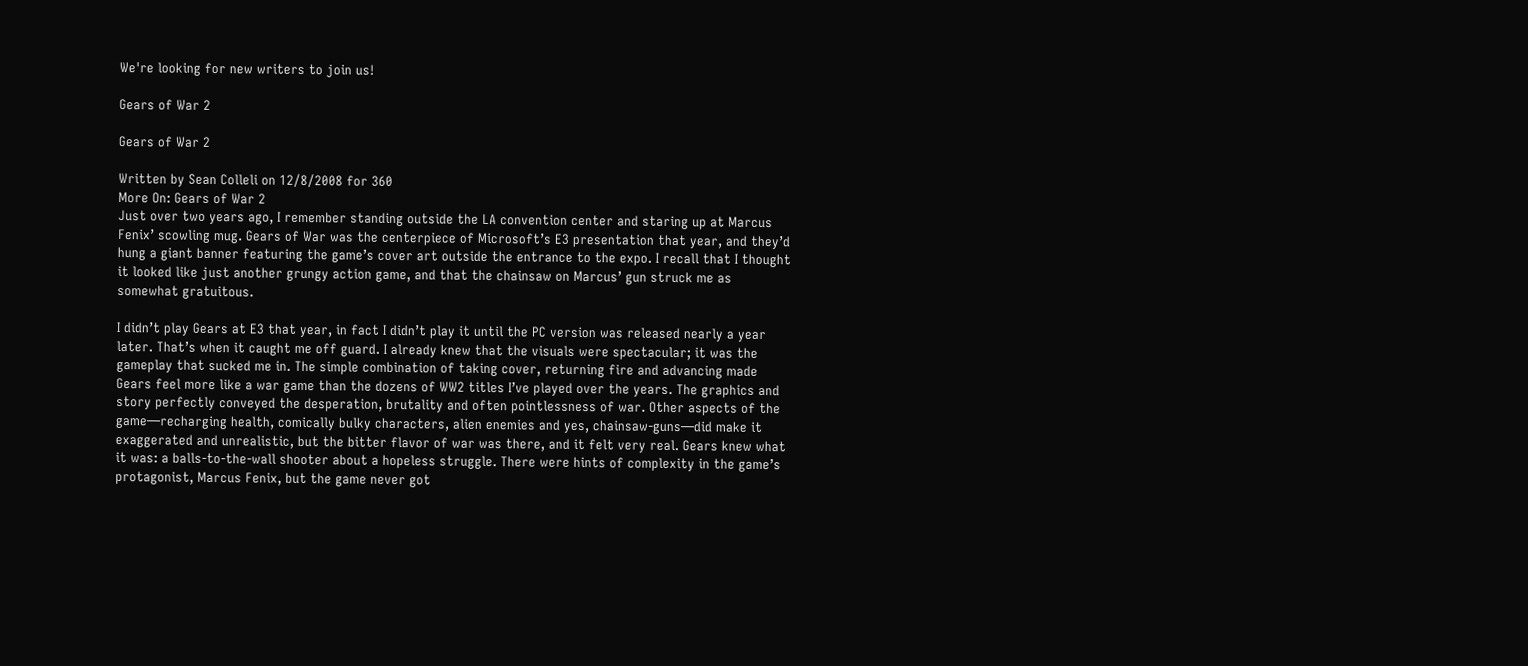We're looking for new writers to join us!

Gears of War 2

Gears of War 2

Written by Sean Colleli on 12/8/2008 for 360
More On: Gears of War 2
Just over two years ago, I remember standing outside the LA convention center and staring up at Marcus Fenix’ scowling mug. Gears of War was the centerpiece of Microsoft’s E3 presentation that year, and they’d hung a giant banner featuring the game’s cover art outside the entrance to the expo. I recall that I thought it looked like just another grungy action game, and that the chainsaw on Marcus’ gun struck me as somewhat gratuitous.

I didn’t play Gears at E3 that year, in fact I didn’t play it until the PC version was released nearly a year later. That’s when it caught me off guard. I already knew that the visuals were spectacular; it was the gameplay that sucked me in. The simple combination of taking cover, returning fire and advancing made Gears feel more like a war game than the dozens of WW2 titles I’ve played over the years. The graphics and story perfectly conveyed the desperation, brutality and often pointlessness of war. Other aspects of the game—recharging health, comically bulky characters, alien enemies and yes, chainsaw-guns—did make it exaggerated and unrealistic, but the bitter flavor of war was there, and it felt very real. Gears knew what it was: a balls-to-the-wall shooter about a hopeless struggle. There were hints of complexity in the game’s protagonist, Marcus Fenix, but the game never got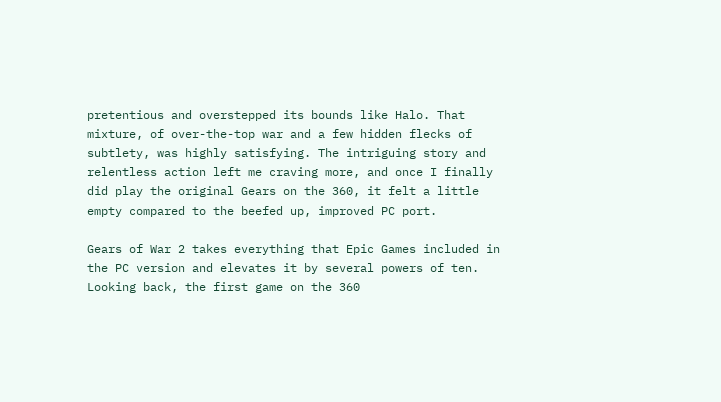pretentious and overstepped its bounds like Halo. That mixture, of over-the-top war and a few hidden flecks of subtlety, was highly satisfying. The intriguing story and relentless action left me craving more, and once I finally did play the original Gears on the 360, it felt a little empty compared to the beefed up, improved PC port.

Gears of War 2 takes everything that Epic Games included in the PC version and elevates it by several powers of ten. Looking back, the first game on the 360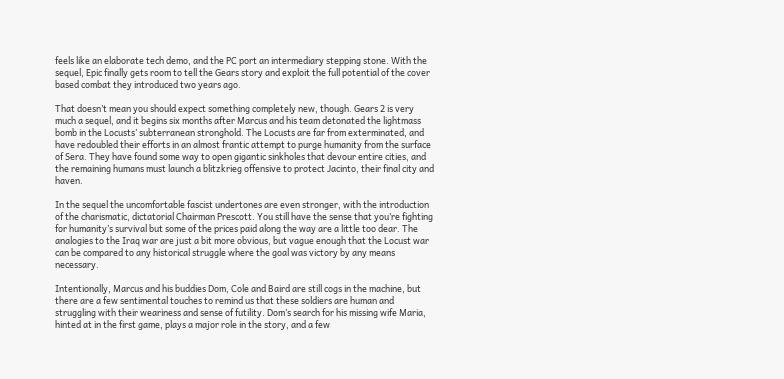feels like an elaborate tech demo, and the PC port an intermediary stepping stone. With the sequel, Epic finally gets room to tell the Gears story and exploit the full potential of the cover based combat they introduced two years ago.

That doesn’t mean you should expect something completely new, though. Gears 2 is very much a sequel, and it begins six months after Marcus and his team detonated the lightmass bomb in the Locusts’ subterranean stronghold. The Locusts are far from exterminated, and have redoubled their efforts in an almost frantic attempt to purge humanity from the surface of Sera. They have found some way to open gigantic sinkholes that devour entire cities, and the remaining humans must launch a blitzkrieg offensive to protect Jacinto, their final city and haven.

In the sequel the uncomfortable fascist undertones are even stronger, with the introduction of the charismatic, dictatorial Chairman Prescott. You still have the sense that you’re fighting for humanity’s survival but some of the prices paid along the way are a little too dear. The analogies to the Iraq war are just a bit more obvious, but vague enough that the Locust war can be compared to any historical struggle where the goal was victory by any means necessary.

Intentionally, Marcus and his buddies Dom, Cole and Baird are still cogs in the machine, but there are a few sentimental touches to remind us that these soldiers are human and struggling with their weariness and sense of futility. Dom’s search for his missing wife Maria, hinted at in the first game, plays a major role in the story, and a few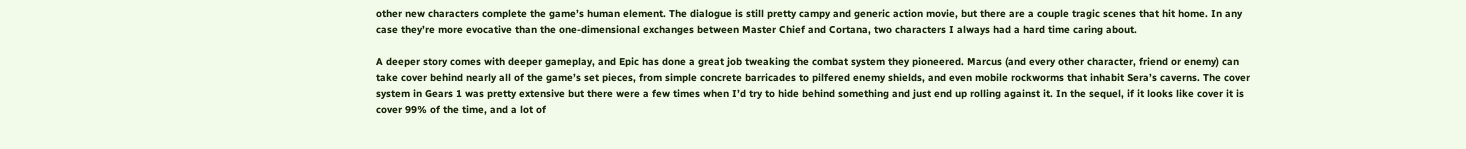other new characters complete the game’s human element. The dialogue is still pretty campy and generic action movie, but there are a couple tragic scenes that hit home. In any case they’re more evocative than the one-dimensional exchanges between Master Chief and Cortana, two characters I always had a hard time caring about.

A deeper story comes with deeper gameplay, and Epic has done a great job tweaking the combat system they pioneered. Marcus (and every other character, friend or enemy) can take cover behind nearly all of the game’s set pieces, from simple concrete barricades to pilfered enemy shields, and even mobile rockworms that inhabit Sera’s caverns. The cover system in Gears 1 was pretty extensive but there were a few times when I’d try to hide behind something and just end up rolling against it. In the sequel, if it looks like cover it is cover 99% of the time, and a lot of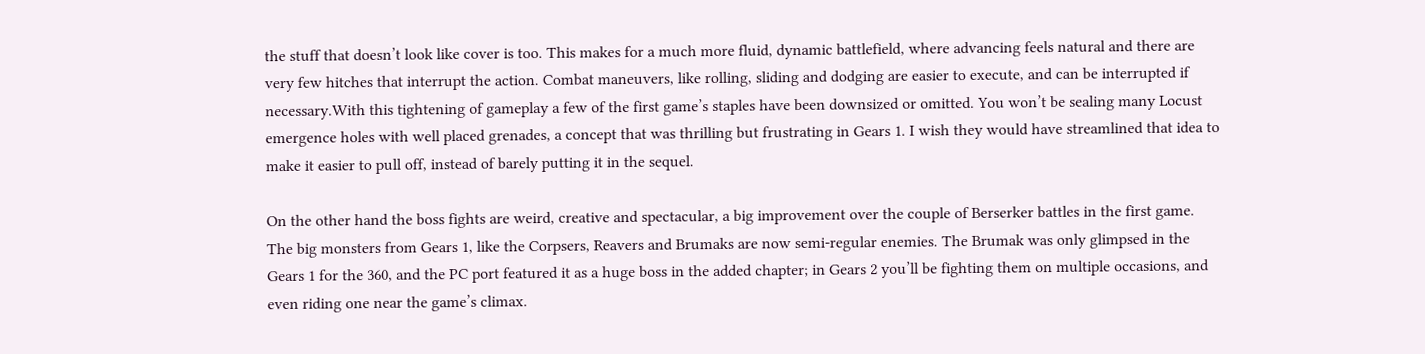the stuff that doesn’t look like cover is too. This makes for a much more fluid, dynamic battlefield, where advancing feels natural and there are very few hitches that interrupt the action. Combat maneuvers, like rolling, sliding and dodging are easier to execute, and can be interrupted if necessary.With this tightening of gameplay a few of the first game’s staples have been downsized or omitted. You won’t be sealing many Locust emergence holes with well placed grenades, a concept that was thrilling but frustrating in Gears 1. I wish they would have streamlined that idea to make it easier to pull off, instead of barely putting it in the sequel.

On the other hand the boss fights are weird, creative and spectacular, a big improvement over the couple of Berserker battles in the first game. The big monsters from Gears 1, like the Corpsers, Reavers and Brumaks are now semi-regular enemies. The Brumak was only glimpsed in the Gears 1 for the 360, and the PC port featured it as a huge boss in the added chapter; in Gears 2 you’ll be fighting them on multiple occasions, and even riding one near the game’s climax.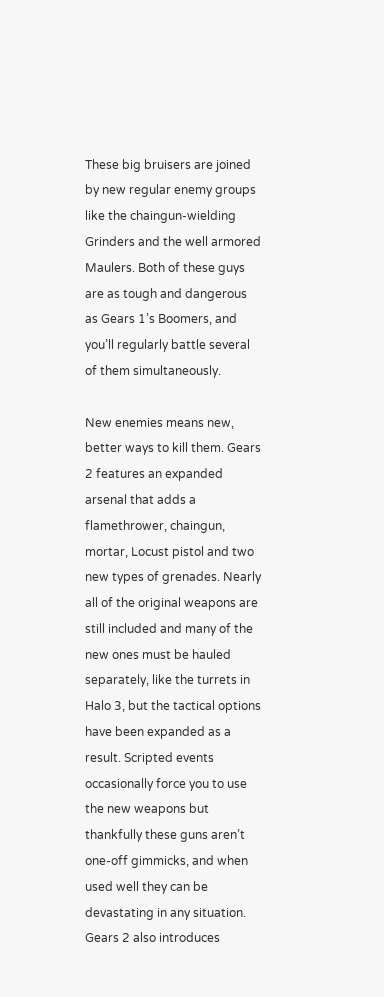These big bruisers are joined by new regular enemy groups like the chaingun-wielding Grinders and the well armored Maulers. Both of these guys are as tough and dangerous as Gears 1’s Boomers, and you’ll regularly battle several of them simultaneously.

New enemies means new, better ways to kill them. Gears 2 features an expanded arsenal that adds a flamethrower, chaingun, mortar, Locust pistol and two new types of grenades. Nearly all of the original weapons are still included and many of the new ones must be hauled separately, like the turrets in Halo 3, but the tactical options have been expanded as a result. Scripted events occasionally force you to use the new weapons but thankfully these guns aren’t one-off gimmicks, and when used well they can be devastating in any situation. Gears 2 also introduces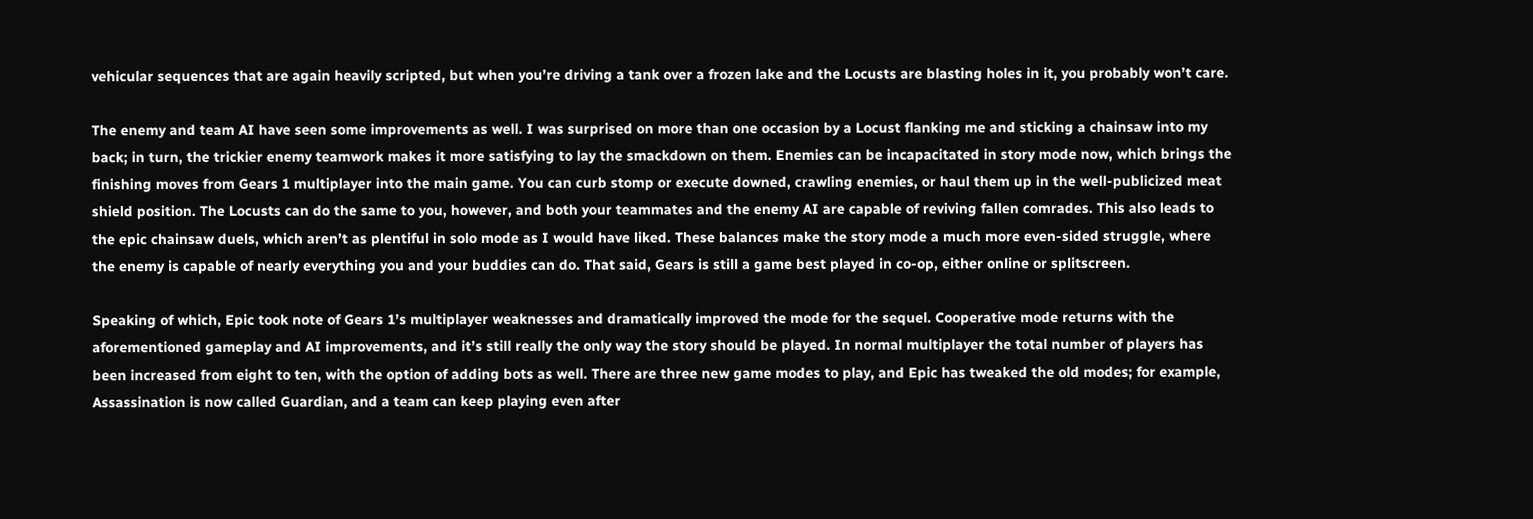vehicular sequences that are again heavily scripted, but when you’re driving a tank over a frozen lake and the Locusts are blasting holes in it, you probably won’t care.

The enemy and team AI have seen some improvements as well. I was surprised on more than one occasion by a Locust flanking me and sticking a chainsaw into my back; in turn, the trickier enemy teamwork makes it more satisfying to lay the smackdown on them. Enemies can be incapacitated in story mode now, which brings the finishing moves from Gears 1 multiplayer into the main game. You can curb stomp or execute downed, crawling enemies, or haul them up in the well-publicized meat shield position. The Locusts can do the same to you, however, and both your teammates and the enemy AI are capable of reviving fallen comrades. This also leads to the epic chainsaw duels, which aren’t as plentiful in solo mode as I would have liked. These balances make the story mode a much more even-sided struggle, where the enemy is capable of nearly everything you and your buddies can do. That said, Gears is still a game best played in co-op, either online or splitscreen.

Speaking of which, Epic took note of Gears 1’s multiplayer weaknesses and dramatically improved the mode for the sequel. Cooperative mode returns with the aforementioned gameplay and AI improvements, and it’s still really the only way the story should be played. In normal multiplayer the total number of players has been increased from eight to ten, with the option of adding bots as well. There are three new game modes to play, and Epic has tweaked the old modes; for example, Assassination is now called Guardian, and a team can keep playing even after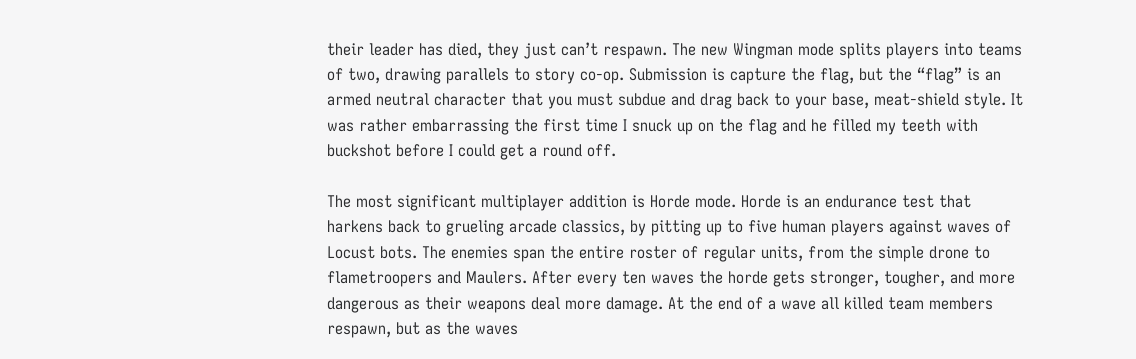their leader has died, they just can’t respawn. The new Wingman mode splits players into teams of two, drawing parallels to story co-op. Submission is capture the flag, but the “flag” is an armed neutral character that you must subdue and drag back to your base, meat-shield style. It was rather embarrassing the first time I snuck up on the flag and he filled my teeth with buckshot before I could get a round off.

The most significant multiplayer addition is Horde mode. Horde is an endurance test that harkens back to grueling arcade classics, by pitting up to five human players against waves of Locust bots. The enemies span the entire roster of regular units, from the simple drone to flametroopers and Maulers. After every ten waves the horde gets stronger, tougher, and more dangerous as their weapons deal more damage. At the end of a wave all killed team members respawn, but as the waves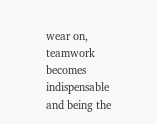wear on, teamwork becomes indispensable and being the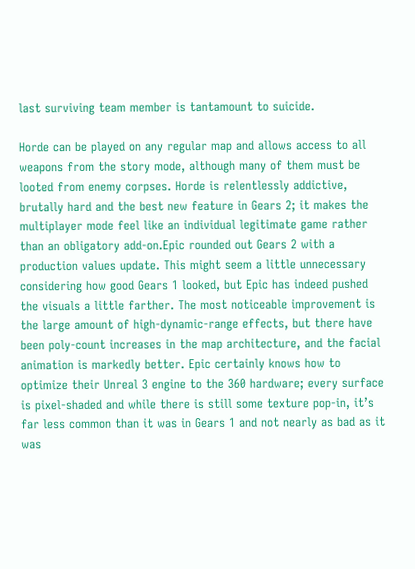last surviving team member is tantamount to suicide.

Horde can be played on any regular map and allows access to all weapons from the story mode, although many of them must be looted from enemy corpses. Horde is relentlessly addictive, brutally hard and the best new feature in Gears 2; it makes the multiplayer mode feel like an individual legitimate game rather than an obligatory add-on.Epic rounded out Gears 2 with a production values update. This might seem a little unnecessary considering how good Gears 1 looked, but Epic has indeed pushed the visuals a little farther. The most noticeable improvement is the large amount of high-dynamic-range effects, but there have been poly-count increases in the map architecture, and the facial animation is markedly better. Epic certainly knows how to optimize their Unreal 3 engine to the 360 hardware; every surface is pixel-shaded and while there is still some texture pop-in, it’s far less common than it was in Gears 1 and not nearly as bad as it was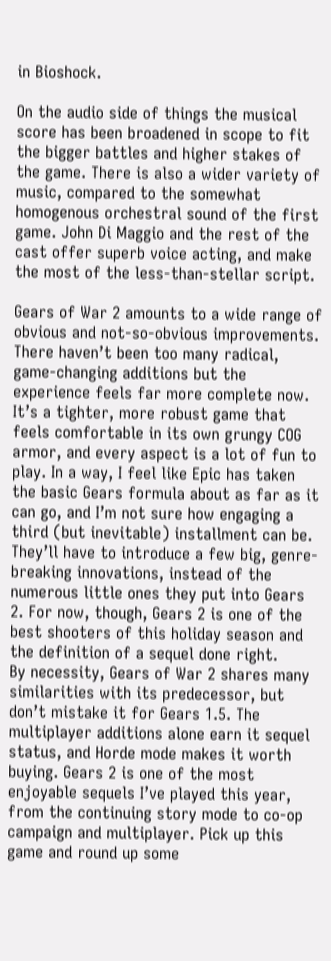in Bioshock.

On the audio side of things the musical score has been broadened in scope to fit the bigger battles and higher stakes of the game. There is also a wider variety of music, compared to the somewhat homogenous orchestral sound of the first game. John Di Maggio and the rest of the cast offer superb voice acting, and make the most of the less-than-stellar script.

Gears of War 2 amounts to a wide range of obvious and not-so-obvious improvements. There haven’t been too many radical, game-changing additions but the experience feels far more complete now. It’s a tighter, more robust game that feels comfortable in its own grungy COG armor, and every aspect is a lot of fun to play. In a way, I feel like Epic has taken the basic Gears formula about as far as it can go, and I’m not sure how engaging a third (but inevitable) installment can be. They’ll have to introduce a few big, genre-breaking innovations, instead of the numerous little ones they put into Gears 2. For now, though, Gears 2 is one of the best shooters of this holiday season and the definition of a sequel done right.
By necessity, Gears of War 2 shares many similarities with its predecessor, but don’t mistake it for Gears 1.5. The multiplayer additions alone earn it sequel status, and Horde mode makes it worth buying. Gears 2 is one of the most enjoyable sequels I’ve played this year, from the continuing story mode to co-op campaign and multiplayer. Pick up this game and round up some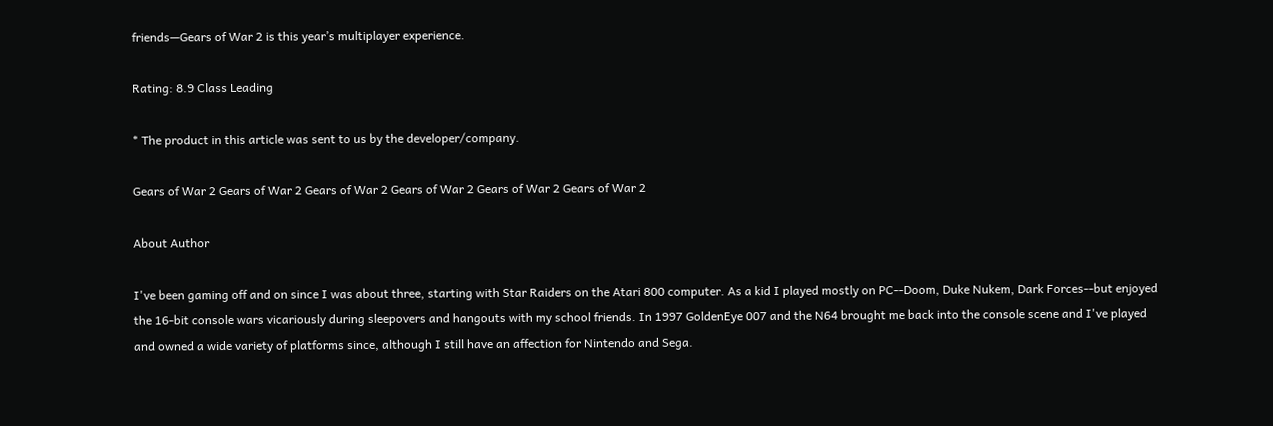friends—Gears of War 2 is this year’s multiplayer experience.

Rating: 8.9 Class Leading

* The product in this article was sent to us by the developer/company.

Gears of War 2 Gears of War 2 Gears of War 2 Gears of War 2 Gears of War 2 Gears of War 2

About Author

I've been gaming off and on since I was about three, starting with Star Raiders on the Atari 800 computer. As a kid I played mostly on PC--Doom, Duke Nukem, Dark Forces--but enjoyed the 16-bit console wars vicariously during sleepovers and hangouts with my school friends. In 1997 GoldenEye 007 and the N64 brought me back into the console scene and I've played and owned a wide variety of platforms since, although I still have an affection for Nintendo and Sega.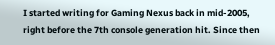I started writing for Gaming Nexus back in mid-2005, right before the 7th console generation hit. Since then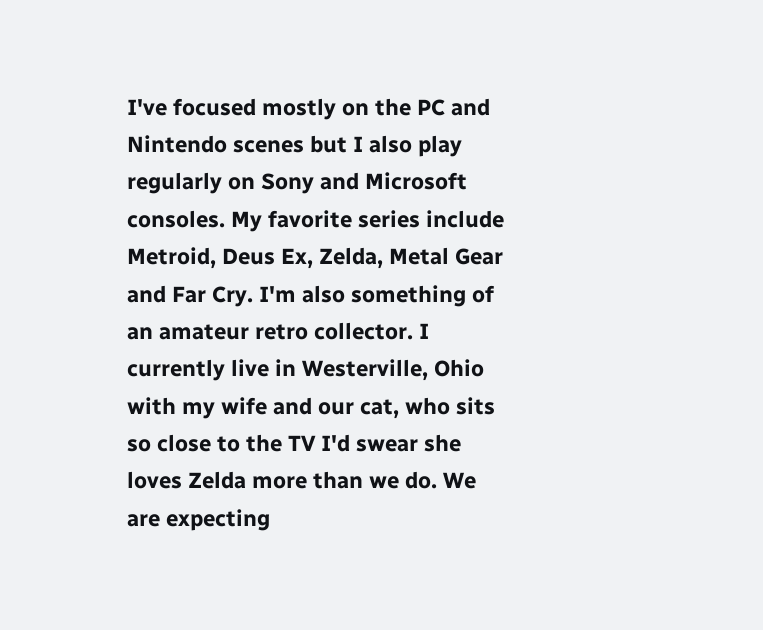I've focused mostly on the PC and Nintendo scenes but I also play regularly on Sony and Microsoft consoles. My favorite series include Metroid, Deus Ex, Zelda, Metal Gear and Far Cry. I'm also something of an amateur retro collector. I currently live in Westerville, Ohio with my wife and our cat, who sits so close to the TV I'd swear she loves Zelda more than we do. We are expecting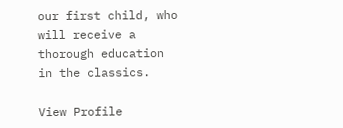our first child, who will receive a thorough education in the classics.

View Profile